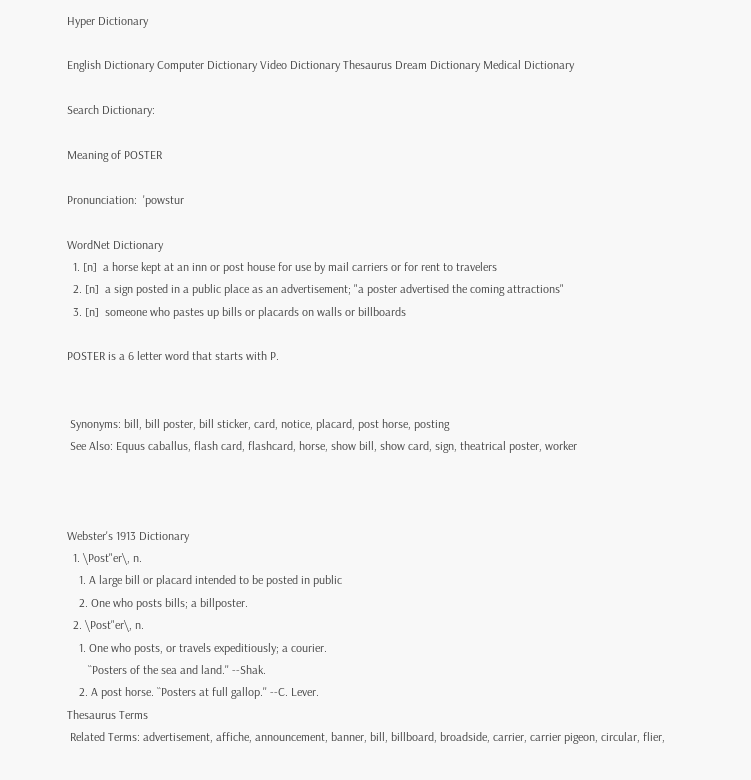Hyper Dictionary

English Dictionary Computer Dictionary Video Dictionary Thesaurus Dream Dictionary Medical Dictionary

Search Dictionary:

Meaning of POSTER

Pronunciation:  'powstur

WordNet Dictionary
  1. [n]  a horse kept at an inn or post house for use by mail carriers or for rent to travelers
  2. [n]  a sign posted in a public place as an advertisement; "a poster advertised the coming attractions"
  3. [n]  someone who pastes up bills or placards on walls or billboards

POSTER is a 6 letter word that starts with P.


 Synonyms: bill, bill poster, bill sticker, card, notice, placard, post horse, posting
 See Also: Equus caballus, flash card, flashcard, horse, show bill, show card, sign, theatrical poster, worker



Webster's 1913 Dictionary
  1. \Post"er\, n.
    1. A large bill or placard intended to be posted in public
    2. One who posts bills; a billposter.
  2. \Post"er\, n.
    1. One who posts, or travels expeditiously; a courier.
       ``Posters of the sea and land.'' --Shak.
    2. A post horse. ``Posters at full gallop.'' --C. Lever.
Thesaurus Terms
 Related Terms: advertisement, affiche, announcement, banner, bill, billboard, broadside, carrier, carrier pigeon, circular, flier,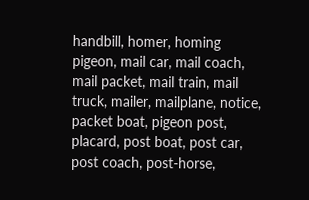handbill, homer, homing pigeon, mail car, mail coach, mail packet, mail train, mail truck, mailer, mailplane, notice, packet boat, pigeon post, placard, post boat, post car, post coach, post-horse,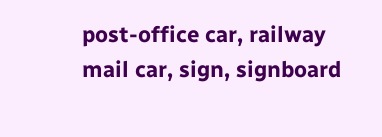post-office car, railway mail car, sign, signboard